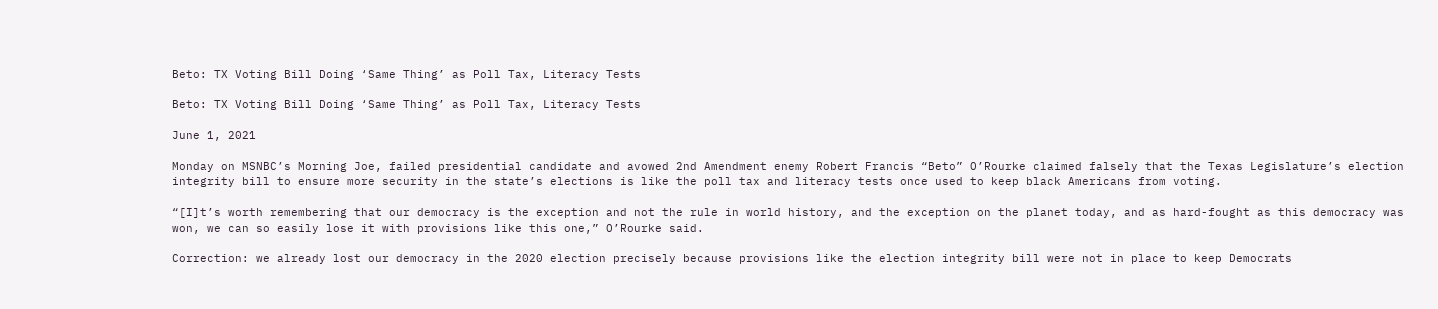Beto: TX Voting Bill Doing ‘Same Thing’ as Poll Tax, Literacy Tests

Beto: TX Voting Bill Doing ‘Same Thing’ as Poll Tax, Literacy Tests

June 1, 2021

Monday on MSNBC’s Morning Joe, failed presidential candidate and avowed 2nd Amendment enemy Robert Francis “Beto” O’Rourke claimed falsely that the Texas Legislature’s election integrity bill to ensure more security in the state’s elections is like the poll tax and literacy tests once used to keep black Americans from voting.

“[I]t’s worth remembering that our democracy is the exception and not the rule in world history, and the exception on the planet today, and as hard-fought as this democracy was won, we can so easily lose it with provisions like this one,” O’Rourke said.

Correction: we already lost our democracy in the 2020 election precisely because provisions like the election integrity bill were not in place to keep Democrats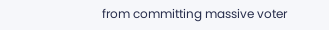from committing massive voter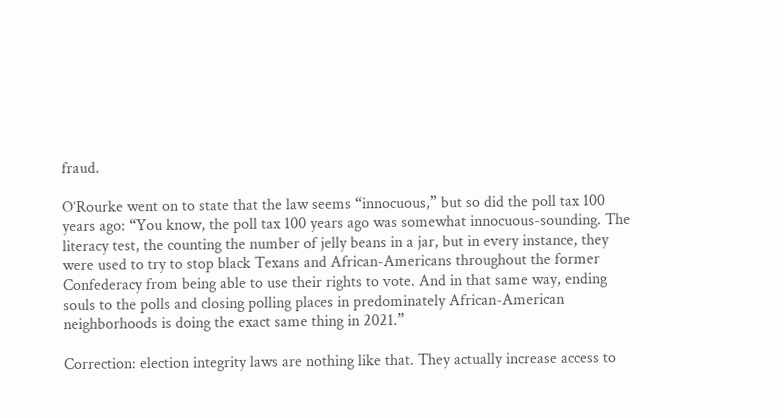fraud.

O’Rourke went on to state that the law seems “innocuous,” but so did the poll tax 100 years ago: “You know, the poll tax 100 years ago was somewhat innocuous-sounding. The literacy test, the counting the number of jelly beans in a jar, but in every instance, they were used to try to stop black Texans and African-Americans throughout the former Confederacy from being able to use their rights to vote. And in that same way, ending souls to the polls and closing polling places in predominately African-American neighborhoods is doing the exact same thing in 2021.”

Correction: election integrity laws are nothing like that. They actually increase access to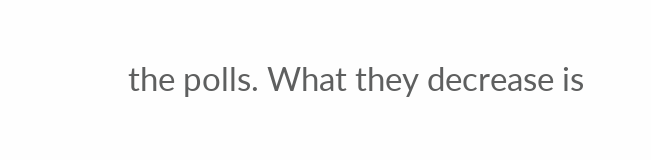the polls. What they decrease is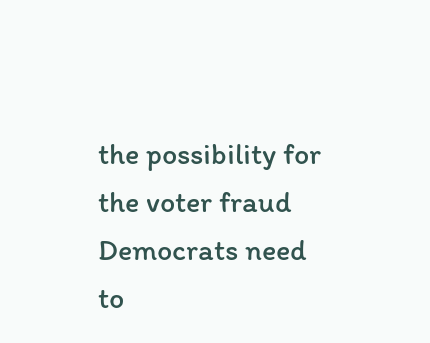the possibility for the voter fraud Democrats need to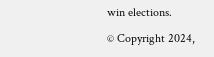win elections.

© Copyright 2024,